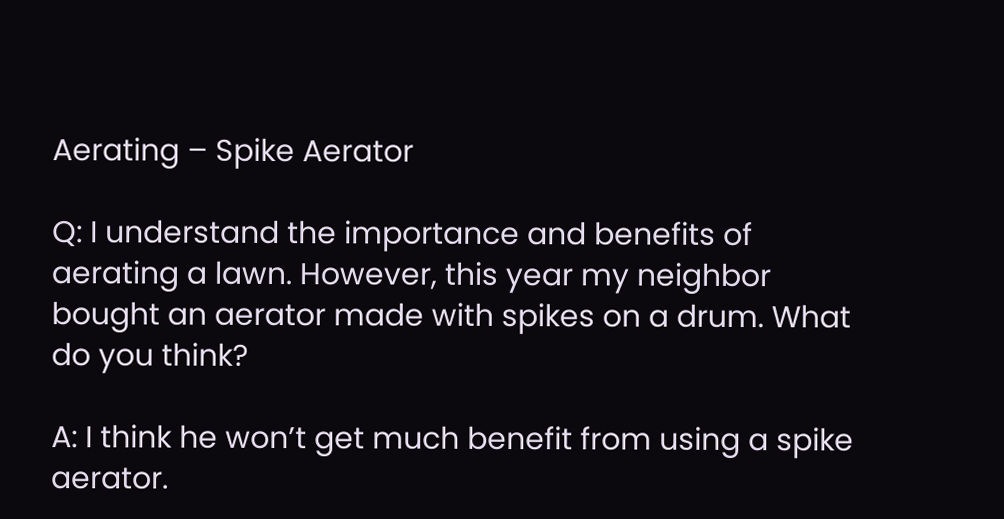Aerating – Spike Aerator

Q: I understand the importance and benefits of aerating a lawn. However, this year my neighbor bought an aerator made with spikes on a drum. What do you think?

A: I think he won’t get much benefit from using a spike aerator.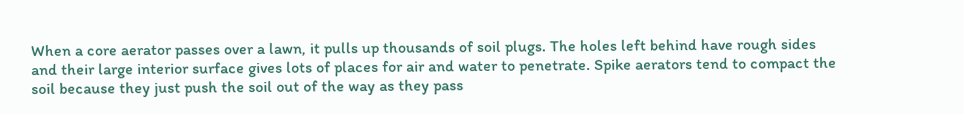When a core aerator passes over a lawn, it pulls up thousands of soil plugs. The holes left behind have rough sides and their large interior surface gives lots of places for air and water to penetrate. Spike aerators tend to compact the soil because they just push the soil out of the way as they pass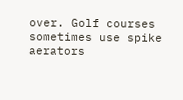over. Golf courses sometimes use spike aerators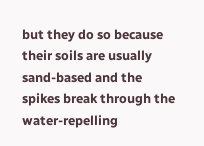but they do so because their soils are usually sand-based and the spikes break through the water-repelling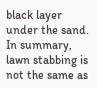black layer under the sand. In summary, lawn stabbing is not the same as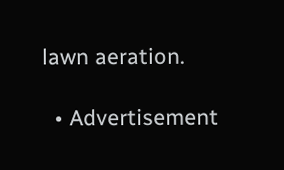lawn aeration.

  • Advertisement